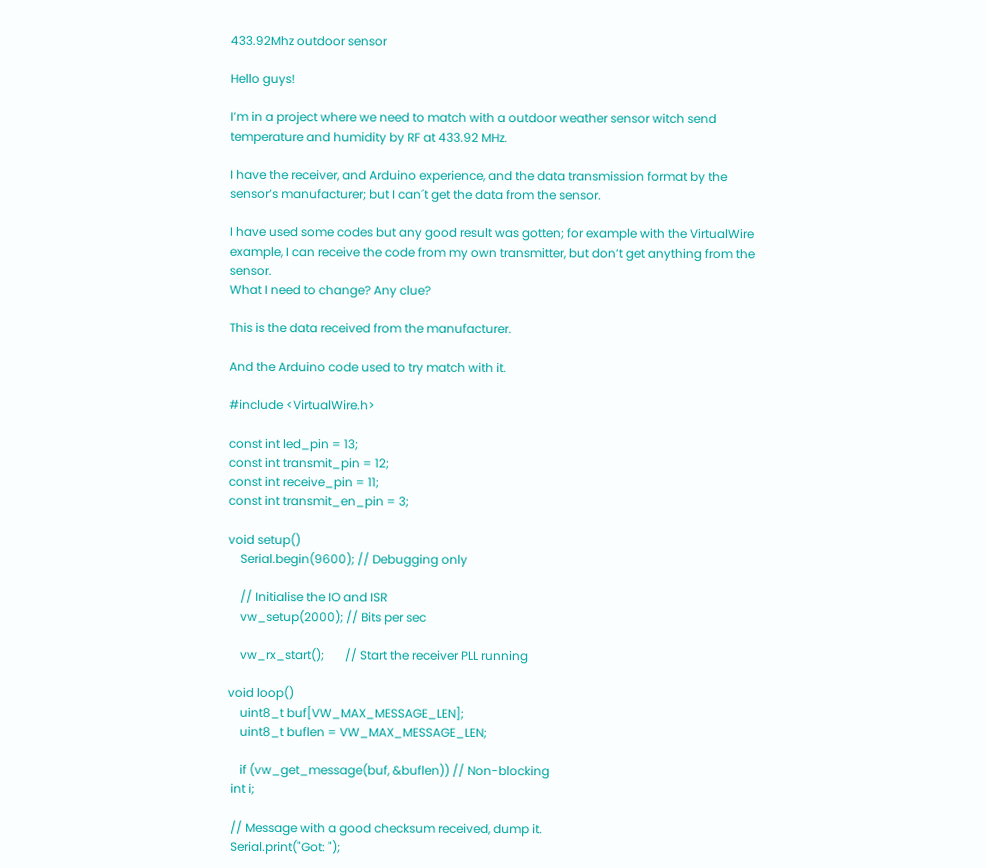433.92Mhz outdoor sensor

Hello guys!

I’m in a project where we need to match with a outdoor weather sensor witch send temperature and humidity by RF at 433.92 MHz.

I have the receiver, and Arduino experience, and the data transmission format by the sensor’s manufacturer; but I can´t get the data from the sensor.

I have used some codes but any good result was gotten; for example with the VirtualWire example, I can receive the code from my own transmitter, but don’t get anything from the sensor.
What I need to change? Any clue?

This is the data received from the manufacturer.

And the Arduino code used to try match with it.

#include <VirtualWire.h>

const int led_pin = 13;
const int transmit_pin = 12;
const int receive_pin = 11;
const int transmit_en_pin = 3;

void setup()
    Serial.begin(9600); // Debugging only

    // Initialise the IO and ISR
    vw_setup(2000); // Bits per sec

    vw_rx_start();       // Start the receiver PLL running

void loop()
    uint8_t buf[VW_MAX_MESSAGE_LEN];
    uint8_t buflen = VW_MAX_MESSAGE_LEN;

    if (vw_get_message(buf, &buflen)) // Non-blocking
 int i;

 // Message with a good checksum received, dump it.
 Serial.print("Got: ");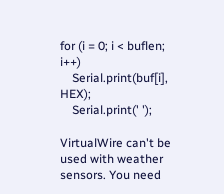for (i = 0; i < buflen; i++)
    Serial.print(buf[i], HEX);
    Serial.print(' ');

VirtualWire can't be used with weather sensors. You need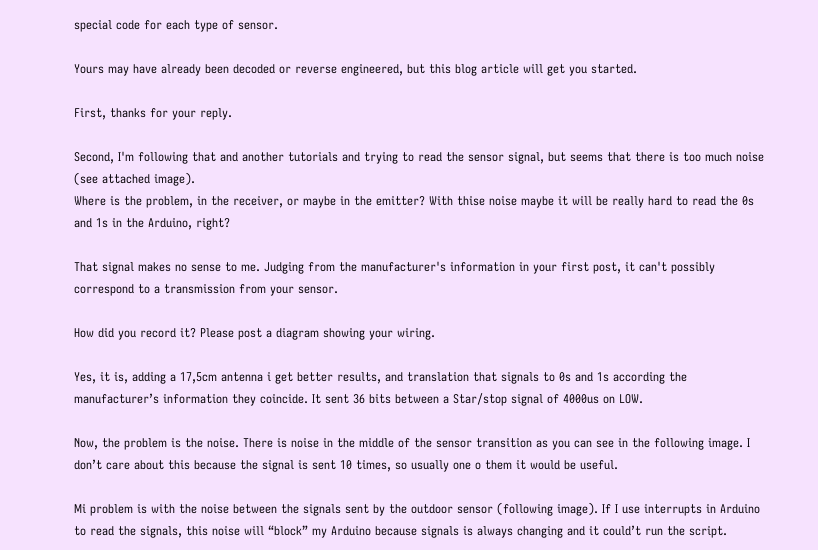special code for each type of sensor.

Yours may have already been decoded or reverse engineered, but this blog article will get you started.

First, thanks for your reply.

Second, I'm following that and another tutorials and trying to read the sensor signal, but seems that there is too much noise (see attached image).
Where is the problem, in the receiver, or maybe in the emitter? With thise noise maybe it will be really hard to read the 0s and 1s in the Arduino, right?

That signal makes no sense to me. Judging from the manufacturer's information in your first post, it can't possibly correspond to a transmission from your sensor.

How did you record it? Please post a diagram showing your wiring.

Yes, it is, adding a 17,5cm antenna i get better results, and translation that signals to 0s and 1s according the manufacturer’s information they coincide. It sent 36 bits between a Star/stop signal of 4000us on LOW.

Now, the problem is the noise. There is noise in the middle of the sensor transition as you can see in the following image. I don’t care about this because the signal is sent 10 times, so usually one o them it would be useful.

Mi problem is with the noise between the signals sent by the outdoor sensor (following image). If I use interrupts in Arduino to read the signals, this noise will “block” my Arduino because signals is always changing and it could’t run the script.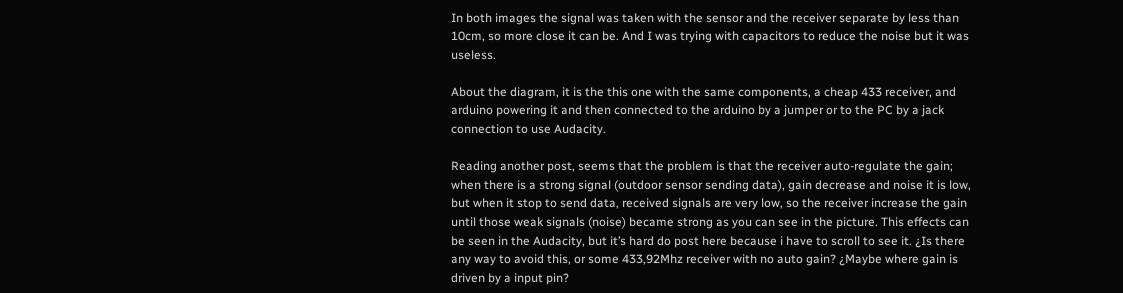In both images the signal was taken with the sensor and the receiver separate by less than 10cm, so more close it can be. And I was trying with capacitors to reduce the noise but it was useless.

About the diagram, it is the this one with the same components, a cheap 433 receiver, and arduino powering it and then connected to the arduino by a jumper or to the PC by a jack connection to use Audacity.

Reading another post, seems that the problem is that the receiver auto-regulate the gain; when there is a strong signal (outdoor sensor sending data), gain decrease and noise it is low, but when it stop to send data, received signals are very low, so the receiver increase the gain until those weak signals (noise) became strong as you can see in the picture. This effects can be seen in the Audacity, but it’s hard do post here because i have to scroll to see it. ¿Is there any way to avoid this, or some 433,92Mhz receiver with no auto gain? ¿Maybe where gain is driven by a input pin?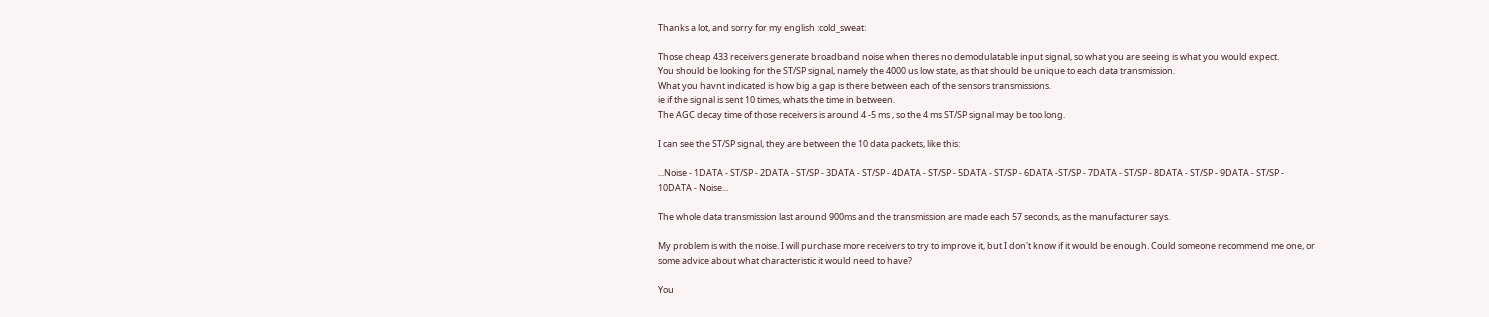Thanks a lot, and sorry for my english :cold_sweat:

Those cheap 433 receivers generate broadband noise when theres no demodulatable input signal, so what you are seeing is what you would expect.
You should be looking for the ST/SP signal, namely the 4000 us low state, as that should be unique to each data transmission.
What you havnt indicated is how big a gap is there between each of the sensors transmissions.
ie if the signal is sent 10 times, whats the time in between.
The AGC decay time of those receivers is around 4 -5 ms , so the 4 ms ST/SP signal may be too long.

I can see the ST/SP signal, they are between the 10 data packets, like this:

...Noise - 1DATA - ST/SP - 2DATA - ST/SP - 3DATA - ST/SP - 4DATA - ST/SP - 5DATA - ST/SP - 6DATA -ST/SP - 7DATA - ST/SP - 8DATA - ST/SP - 9DATA - ST/SP - 10DATA - Noise...

The whole data transmission last around 900ms and the transmission are made each 57 seconds, as the manufacturer says.

My problem is with the noise. I will purchase more receivers to try to improve it, but I don't know if it would be enough. Could someone recommend me one, or some advice about what characteristic it would need to have?

You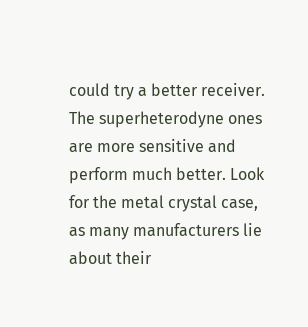could try a better receiver. The superheterodyne ones are more sensitive and perform much better. Look for the metal crystal case, as many manufacturers lie about their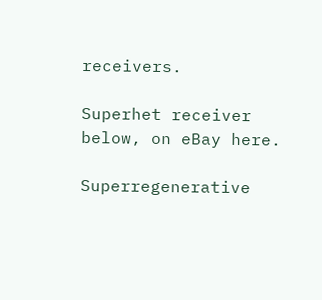receivers.

Superhet receiver below, on eBay here.

Superregenerative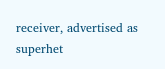receiver, advertised as superhet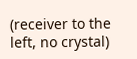(receiver to the left, no crystal)